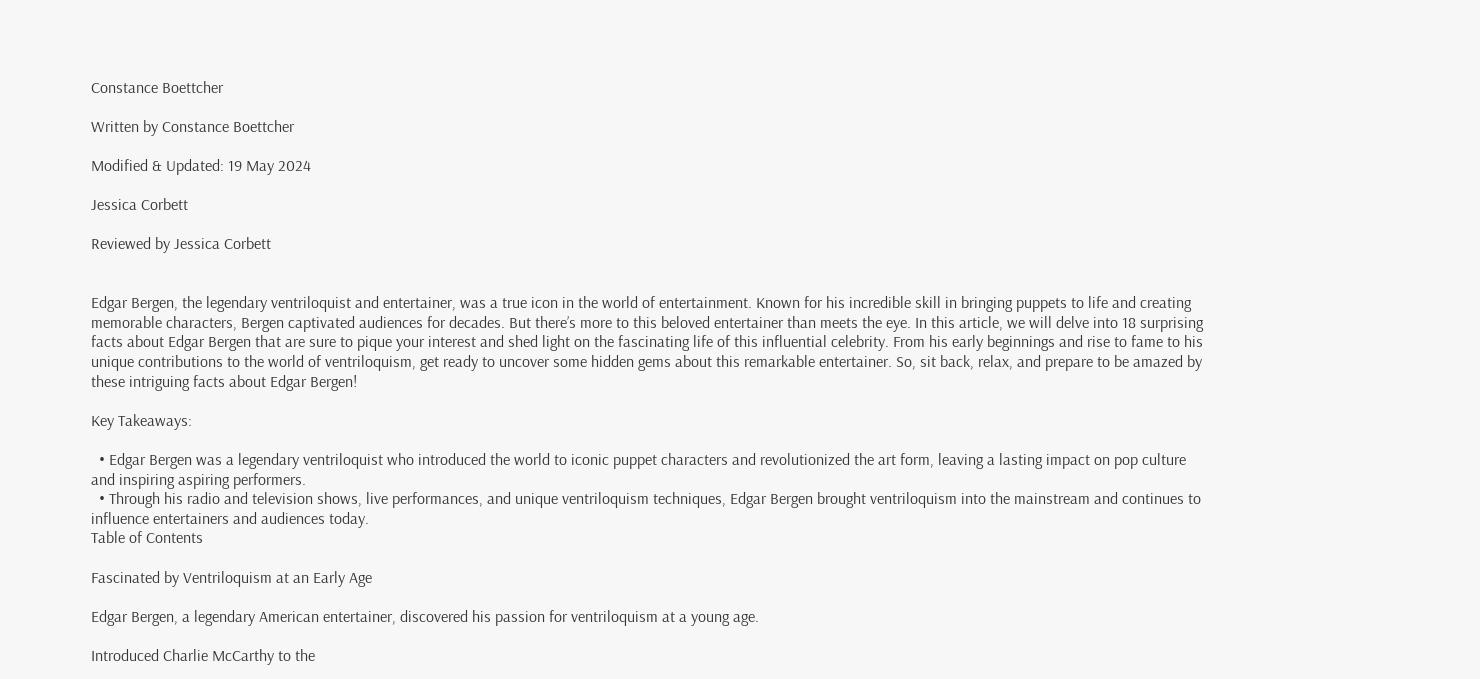Constance Boettcher

Written by Constance Boettcher

Modified & Updated: 19 May 2024

Jessica Corbett

Reviewed by Jessica Corbett


Edgar Bergen, the legendary ventriloquist and entertainer, was a true icon in the world of entertainment. Known for his incredible skill in bringing puppets to life and creating memorable characters, Bergen captivated audiences for decades. But there’s more to this beloved entertainer than meets the eye. In this article, we will delve into 18 surprising facts about Edgar Bergen that are sure to pique your interest and shed light on the fascinating life of this influential celebrity. From his early beginnings and rise to fame to his unique contributions to the world of ventriloquism, get ready to uncover some hidden gems about this remarkable entertainer. So, sit back, relax, and prepare to be amazed by these intriguing facts about Edgar Bergen!

Key Takeaways:

  • Edgar Bergen was a legendary ventriloquist who introduced the world to iconic puppet characters and revolutionized the art form, leaving a lasting impact on pop culture and inspiring aspiring performers.
  • Through his radio and television shows, live performances, and unique ventriloquism techniques, Edgar Bergen brought ventriloquism into the mainstream and continues to influence entertainers and audiences today.
Table of Contents

Fascinated by Ventriloquism at an Early Age

Edgar Bergen, a legendary American entertainer, discovered his passion for ventriloquism at a young age.

Introduced Charlie McCarthy to the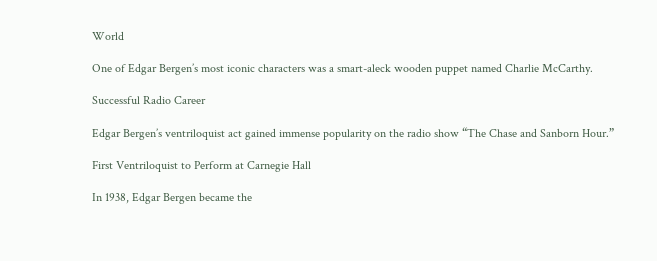World

One of Edgar Bergen’s most iconic characters was a smart-aleck wooden puppet named Charlie McCarthy.

Successful Radio Career

Edgar Bergen’s ventriloquist act gained immense popularity on the radio show “The Chase and Sanborn Hour.”

First Ventriloquist to Perform at Carnegie Hall

In 1938, Edgar Bergen became the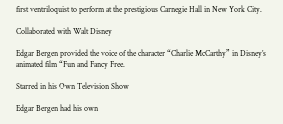first ventriloquist to perform at the prestigious Carnegie Hall in New York City.

Collaborated with Walt Disney

Edgar Bergen provided the voice of the character “Charlie McCarthy” in Disney’s animated film “Fun and Fancy Free.

Starred in his Own Television Show

Edgar Bergen had his own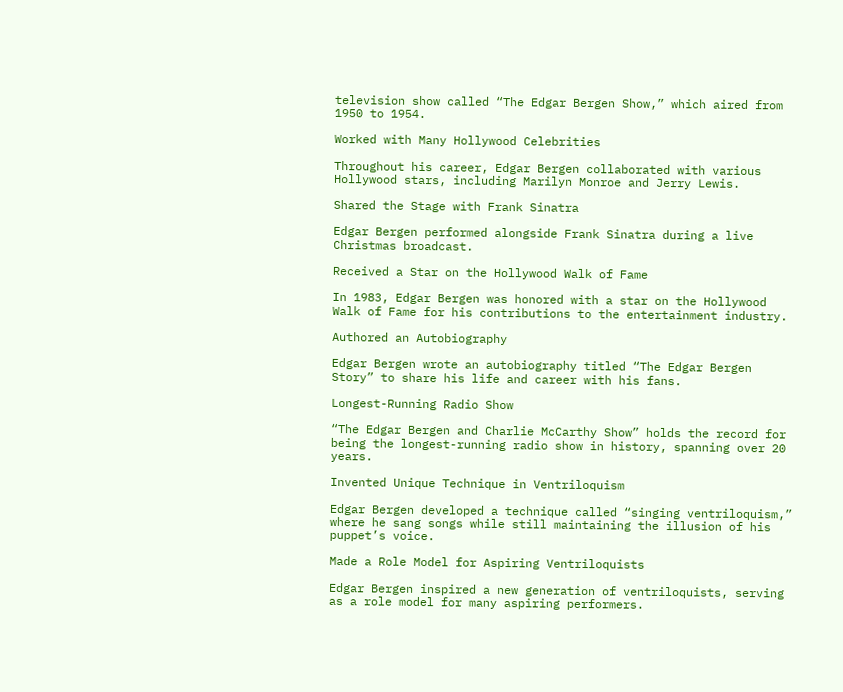television show called “The Edgar Bergen Show,” which aired from 1950 to 1954.

Worked with Many Hollywood Celebrities

Throughout his career, Edgar Bergen collaborated with various Hollywood stars, including Marilyn Monroe and Jerry Lewis.

Shared the Stage with Frank Sinatra

Edgar Bergen performed alongside Frank Sinatra during a live Christmas broadcast.

Received a Star on the Hollywood Walk of Fame

In 1983, Edgar Bergen was honored with a star on the Hollywood Walk of Fame for his contributions to the entertainment industry.

Authored an Autobiography

Edgar Bergen wrote an autobiography titled “The Edgar Bergen Story” to share his life and career with his fans.

Longest-Running Radio Show

“The Edgar Bergen and Charlie McCarthy Show” holds the record for being the longest-running radio show in history, spanning over 20 years.

Invented Unique Technique in Ventriloquism

Edgar Bergen developed a technique called “singing ventriloquism,” where he sang songs while still maintaining the illusion of his puppet’s voice.

Made a Role Model for Aspiring Ventriloquists

Edgar Bergen inspired a new generation of ventriloquists, serving as a role model for many aspiring performers.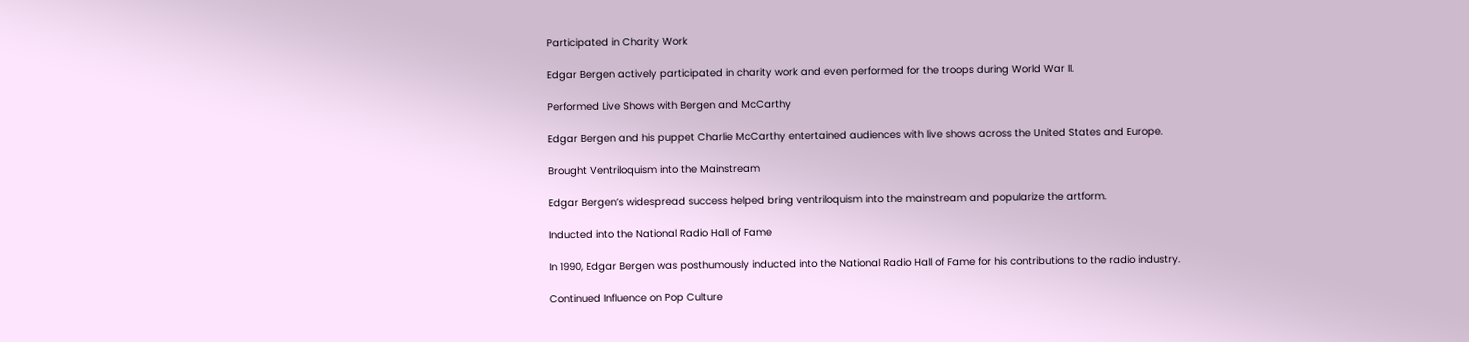Participated in Charity Work

Edgar Bergen actively participated in charity work and even performed for the troops during World War II.

Performed Live Shows with Bergen and McCarthy

Edgar Bergen and his puppet Charlie McCarthy entertained audiences with live shows across the United States and Europe.

Brought Ventriloquism into the Mainstream

Edgar Bergen’s widespread success helped bring ventriloquism into the mainstream and popularize the artform.

Inducted into the National Radio Hall of Fame

In 1990, Edgar Bergen was posthumously inducted into the National Radio Hall of Fame for his contributions to the radio industry.

Continued Influence on Pop Culture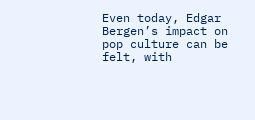Even today, Edgar Bergen’s impact on pop culture can be felt, with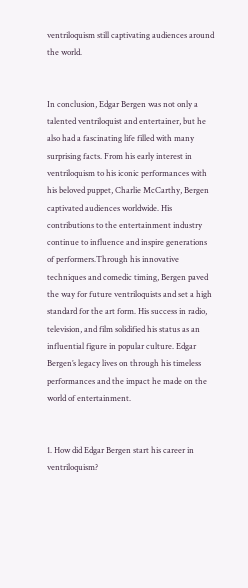ventriloquism still captivating audiences around the world.


In conclusion, Edgar Bergen was not only a talented ventriloquist and entertainer, but he also had a fascinating life filled with many surprising facts. From his early interest in ventriloquism to his iconic performances with his beloved puppet, Charlie McCarthy, Bergen captivated audiences worldwide. His contributions to the entertainment industry continue to influence and inspire generations of performers.Through his innovative techniques and comedic timing, Bergen paved the way for future ventriloquists and set a high standard for the art form. His success in radio, television, and film solidified his status as an influential figure in popular culture. Edgar Bergen’s legacy lives on through his timeless performances and the impact he made on the world of entertainment.


1. How did Edgar Bergen start his career in ventriloquism?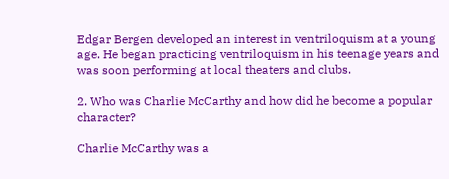Edgar Bergen developed an interest in ventriloquism at a young age. He began practicing ventriloquism in his teenage years and was soon performing at local theaters and clubs.

2. Who was Charlie McCarthy and how did he become a popular character?

Charlie McCarthy was a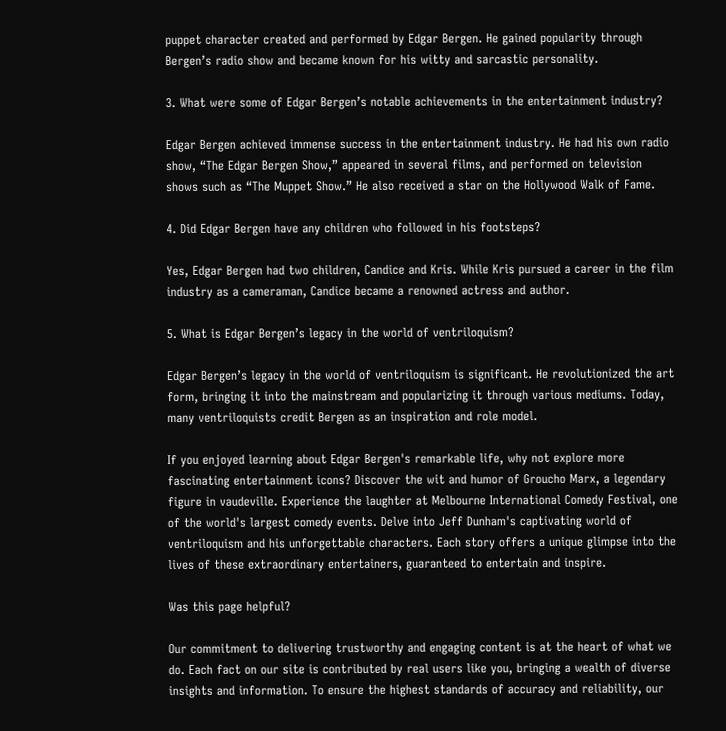puppet character created and performed by Edgar Bergen. He gained popularity through Bergen’s radio show and became known for his witty and sarcastic personality.

3. What were some of Edgar Bergen’s notable achievements in the entertainment industry?

Edgar Bergen achieved immense success in the entertainment industry. He had his own radio show, “The Edgar Bergen Show,” appeared in several films, and performed on television shows such as “The Muppet Show.” He also received a star on the Hollywood Walk of Fame.

4. Did Edgar Bergen have any children who followed in his footsteps?

Yes, Edgar Bergen had two children, Candice and Kris. While Kris pursued a career in the film industry as a cameraman, Candice became a renowned actress and author.

5. What is Edgar Bergen’s legacy in the world of ventriloquism?

Edgar Bergen’s legacy in the world of ventriloquism is significant. He revolutionized the art form, bringing it into the mainstream and popularizing it through various mediums. Today, many ventriloquists credit Bergen as an inspiration and role model.

If you enjoyed learning about Edgar Bergen's remarkable life, why not explore more fascinating entertainment icons? Discover the wit and humor of Groucho Marx, a legendary figure in vaudeville. Experience the laughter at Melbourne International Comedy Festival, one of the world's largest comedy events. Delve into Jeff Dunham's captivating world of ventriloquism and his unforgettable characters. Each story offers a unique glimpse into the lives of these extraordinary entertainers, guaranteed to entertain and inspire.

Was this page helpful?

Our commitment to delivering trustworthy and engaging content is at the heart of what we do. Each fact on our site is contributed by real users like you, bringing a wealth of diverse insights and information. To ensure the highest standards of accuracy and reliability, our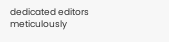dedicated editors meticulously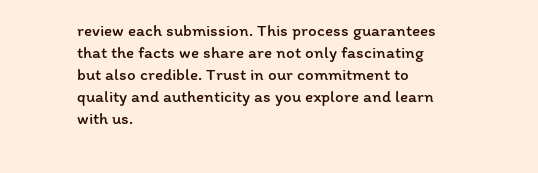review each submission. This process guarantees that the facts we share are not only fascinating but also credible. Trust in our commitment to quality and authenticity as you explore and learn with us.